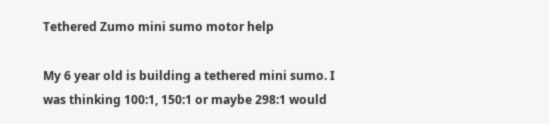Tethered Zumo mini sumo motor help

My 6 year old is building a tethered mini sumo. I was thinking 100:1, 150:1 or maybe 298:1 would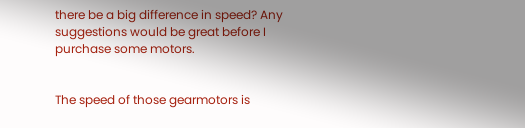there be a big difference in speed? Any suggestions would be great before I purchase some motors.


The speed of those gearmotors is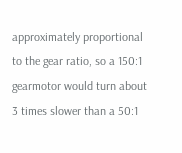approximately proportional to the gear ratio, so a 150:1 gearmotor would turn about 3 times slower than a 50:1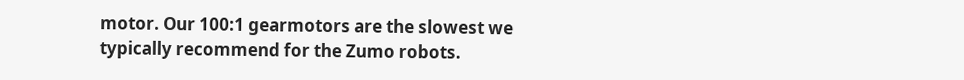motor. Our 100:1 gearmotors are the slowest we typically recommend for the Zumo robots.